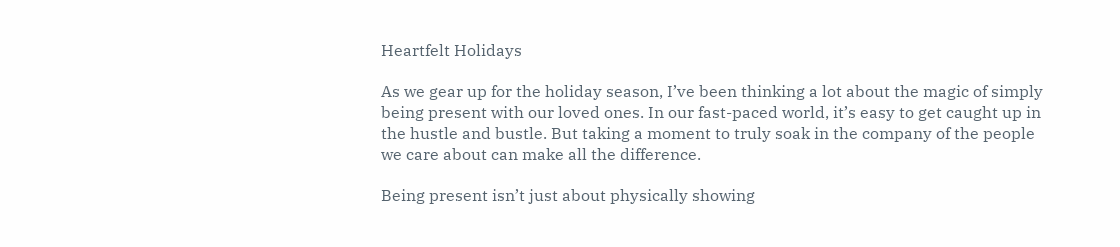Heartfelt Holidays

As we gear up for the holiday season, I’ve been thinking a lot about the magic of simply being present with our loved ones. In our fast-paced world, it’s easy to get caught up in the hustle and bustle. But taking a moment to truly soak in the company of the people we care about can make all the difference.

Being present isn’t just about physically showing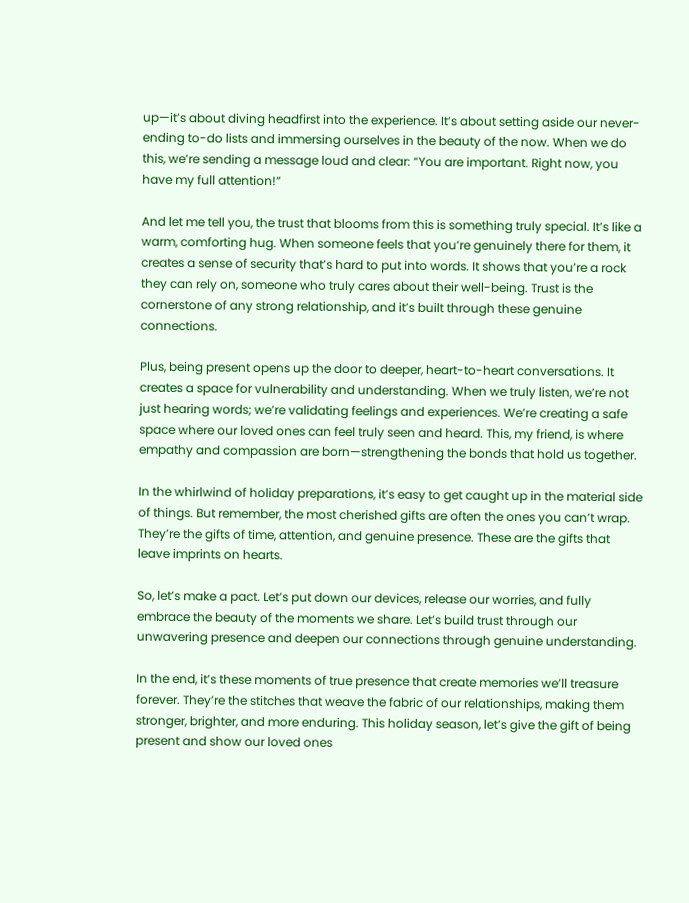up—it’s about diving headfirst into the experience. It’s about setting aside our never-ending to-do lists and immersing ourselves in the beauty of the now. When we do this, we’re sending a message loud and clear: “You are important. Right now, you have my full attention!”

And let me tell you, the trust that blooms from this is something truly special. It’s like a warm, comforting hug. When someone feels that you’re genuinely there for them, it creates a sense of security that’s hard to put into words. It shows that you’re a rock they can rely on, someone who truly cares about their well-being. Trust is the cornerstone of any strong relationship, and it’s built through these genuine connections.

Plus, being present opens up the door to deeper, heart-to-heart conversations. It creates a space for vulnerability and understanding. When we truly listen, we’re not just hearing words; we’re validating feelings and experiences. We’re creating a safe space where our loved ones can feel truly seen and heard. This, my friend, is where empathy and compassion are born—strengthening the bonds that hold us together.

In the whirlwind of holiday preparations, it’s easy to get caught up in the material side of things. But remember, the most cherished gifts are often the ones you can’t wrap. They’re the gifts of time, attention, and genuine presence. These are the gifts that leave imprints on hearts.

So, let’s make a pact. Let’s put down our devices, release our worries, and fully embrace the beauty of the moments we share. Let’s build trust through our unwavering presence and deepen our connections through genuine understanding.

In the end, it’s these moments of true presence that create memories we’ll treasure forever. They’re the stitches that weave the fabric of our relationships, making them stronger, brighter, and more enduring. This holiday season, let’s give the gift of being present and show our loved ones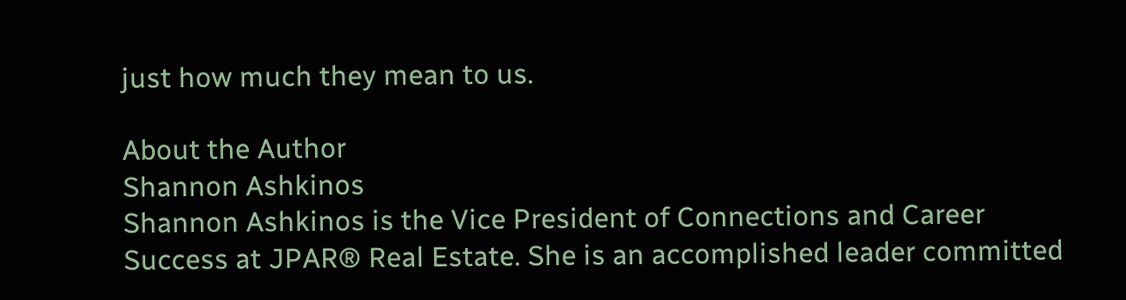just how much they mean to us.

About the Author
Shannon Ashkinos
Shannon Ashkinos is the Vice President of Connections and Career Success at JPAR® Real Estate. She is an accomplished leader committed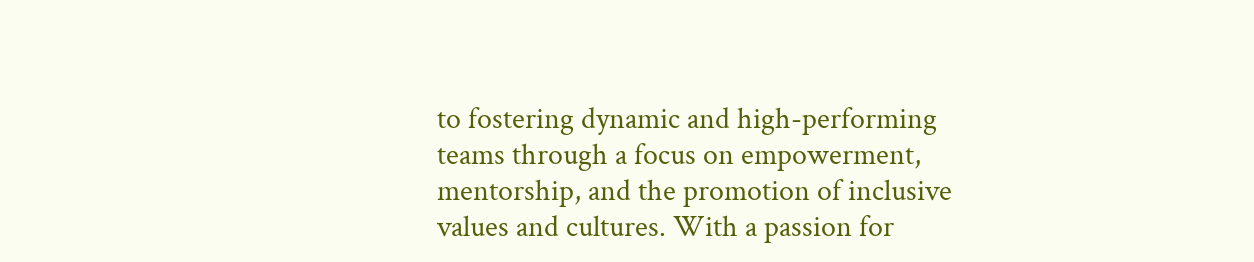to fostering dynamic and high-performing teams through a focus on empowerment, mentorship, and the promotion of inclusive values and cultures. With a passion for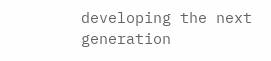developing the next generation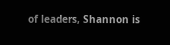of leaders, Shannon is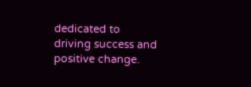dedicated to driving success and positive change.